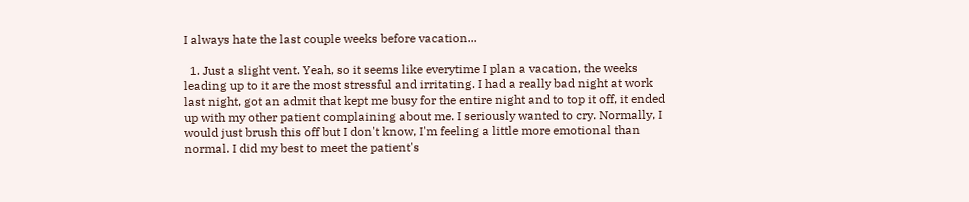I always hate the last couple weeks before vacation...

  1. Just a slight vent. Yeah, so it seems like everytime I plan a vacation, the weeks leading up to it are the most stressful and irritating. I had a really bad night at work last night, got an admit that kept me busy for the entire night and to top it off, it ended up with my other patient complaining about me. I seriously wanted to cry. Normally, I would just brush this off but I don't know, I'm feeling a little more emotional than normal. I did my best to meet the patient's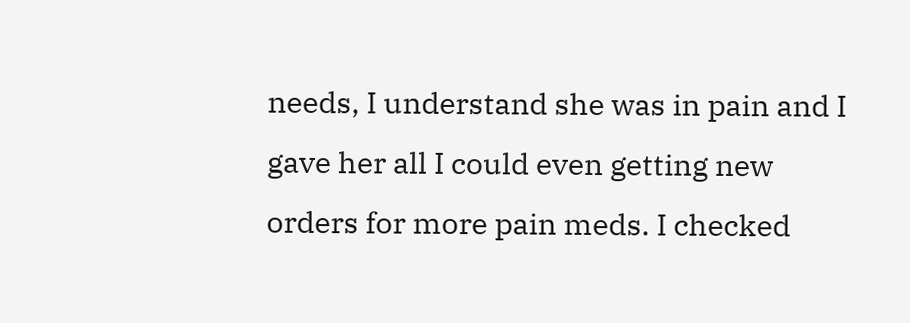needs, I understand she was in pain and I gave her all I could even getting new orders for more pain meds. I checked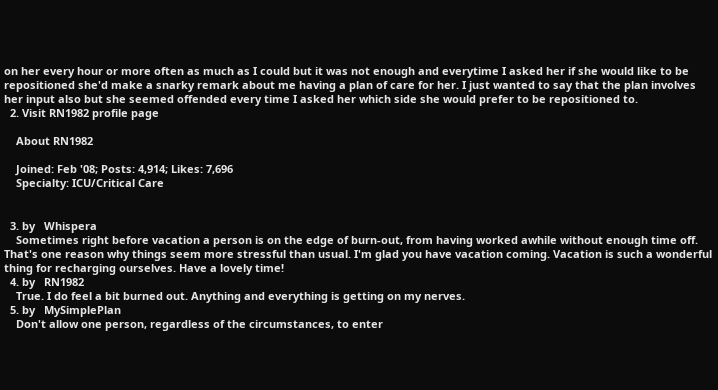on her every hour or more often as much as I could but it was not enough and everytime I asked her if she would like to be repositioned she'd make a snarky remark about me having a plan of care for her. I just wanted to say that the plan involves her input also but she seemed offended every time I asked her which side she would prefer to be repositioned to.
  2. Visit RN1982 profile page

    About RN1982

    Joined: Feb '08; Posts: 4,914; Likes: 7,696
    Specialty: ICU/Critical Care


  3. by   Whispera
    Sometimes right before vacation a person is on the edge of burn-out, from having worked awhile without enough time off. That's one reason why things seem more stressful than usual. I'm glad you have vacation coming. Vacation is such a wonderful thing for recharging ourselves. Have a lovely time!
  4. by   RN1982
    True. I do feel a bit burned out. Anything and everything is getting on my nerves.
  5. by   MySimplePlan
    Don't allow one person, regardless of the circumstances, to enter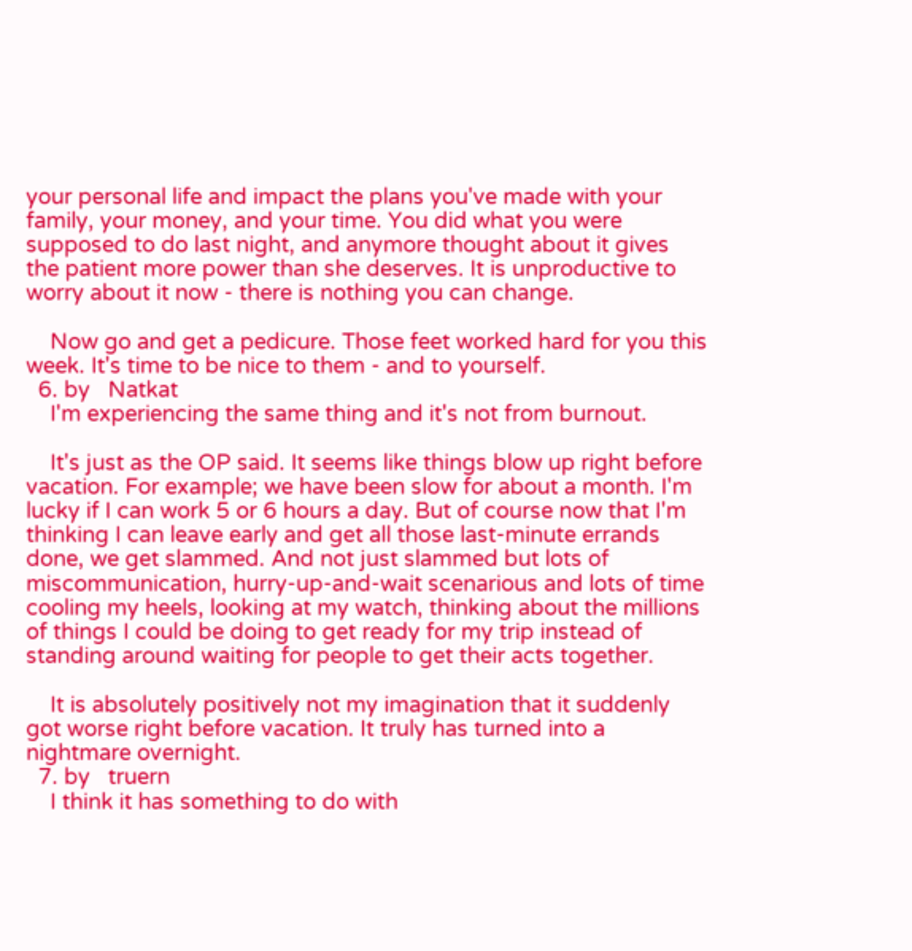your personal life and impact the plans you've made with your family, your money, and your time. You did what you were supposed to do last night, and anymore thought about it gives the patient more power than she deserves. It is unproductive to worry about it now - there is nothing you can change.

    Now go and get a pedicure. Those feet worked hard for you this week. It's time to be nice to them - and to yourself.
  6. by   Natkat
    I'm experiencing the same thing and it's not from burnout.

    It's just as the OP said. It seems like things blow up right before vacation. For example; we have been slow for about a month. I'm lucky if I can work 5 or 6 hours a day. But of course now that I'm thinking I can leave early and get all those last-minute errands done, we get slammed. And not just slammed but lots of miscommunication, hurry-up-and-wait scenarious and lots of time cooling my heels, looking at my watch, thinking about the millions of things I could be doing to get ready for my trip instead of standing around waiting for people to get their acts together.

    It is absolutely positively not my imagination that it suddenly got worse right before vacation. It truly has turned into a nightmare overnight.
  7. by   truern
    I think it has something to do with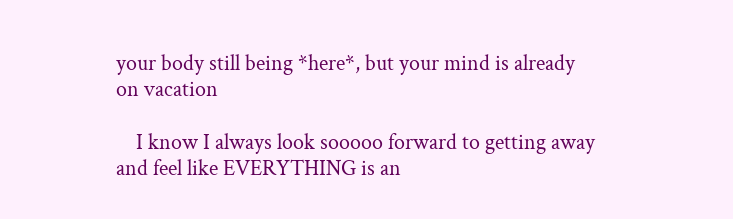your body still being *here*, but your mind is already on vacation

    I know I always look sooooo forward to getting away and feel like EVERYTHING is an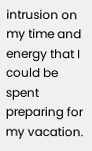intrusion on my time and energy that I could be spent preparing for my vacation.